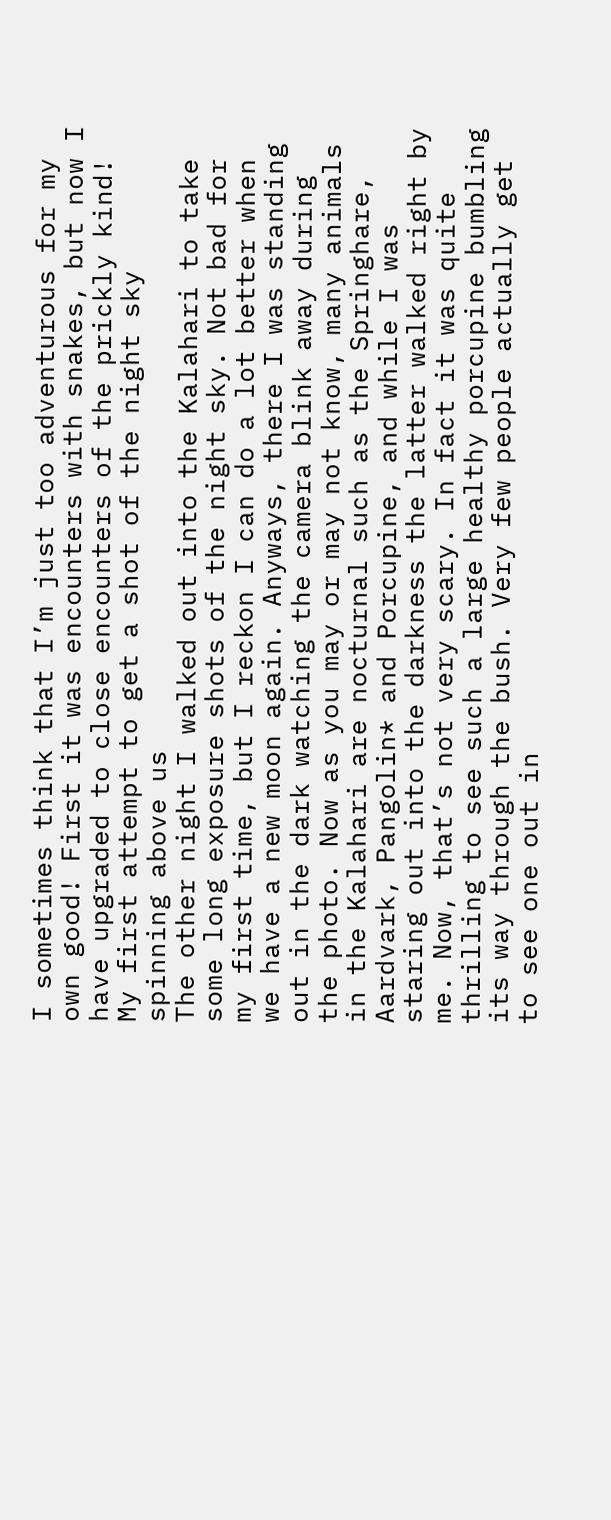I sometimes think that I’m just too adventurous for my own good! First it was encounters with snakes, but now I have upgraded to close encounters of the prickly kind!
My first attempt to get a shot of the night sky
spinning above us
The other night I walked out into the Kalahari to take some long exposure shots of the night sky. Not bad for my first time, but I reckon I can do a lot better when we have a new moon again. Anyways, there I was standing out in the dark watching the camera blink away during the photo. Now as you may or may not know, many animals in the Kalahari are nocturnal such as the Springhare, Aardvark, Pangolin* and Porcupine, and while I was staring out into the darkness the latter walked right by me. Now, that’s not very scary. In fact it was quite thrilling to see such a large healthy porcupine bumbling its way through the bush. Very few people actually get to see one out in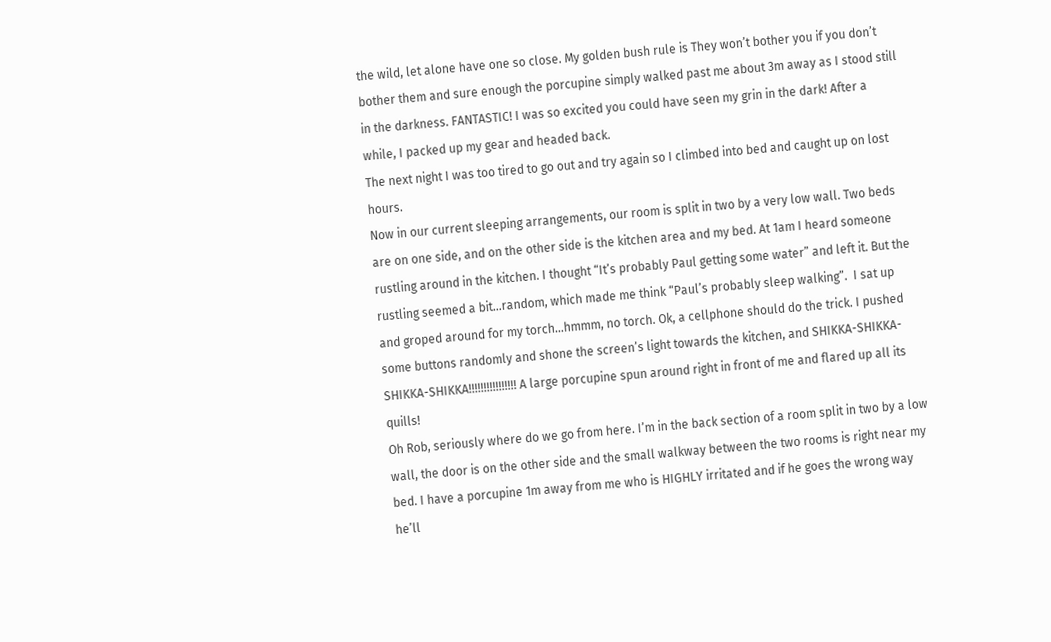the wild, let alone have one so close. My golden bush rule is They won’t bother you if you don’t bother them and sure enough the porcupine simply walked past me about 3m away as I stood still in the darkness. FANTASTIC! I was so excited you could have seen my grin in the dark! After a while, I packed up my gear and headed back.
The next night I was too tired to go out and try again so I climbed into bed and caught up on lost hours.
Now in our current sleeping arrangements, our room is split in two by a very low wall. Two beds are on one side, and on the other side is the kitchen area and my bed. At 1am I heard someone rustling around in the kitchen. I thought “It’s probably Paul getting some water” and left it. But the rustling seemed a bit…random, which made me think “Paul’s probably sleep walking”.  I sat up and groped around for my torch…hmmm, no torch. Ok, a cellphone should do the trick. I pushed some buttons randomly and shone the screen’s light towards the kitchen, and SHIKKA-SHIKKA-SHIKKA-SHIKKA!!!!!!!!!!!!!!!! A large porcupine spun around right in front of me and flared up all its quills!
Oh Rob, seriously where do we go from here. I’m in the back section of a room split in two by a low wall, the door is on the other side and the small walkway between the two rooms is right near my bed. I have a porcupine 1m away from me who is HIGHLY irritated and if he goes the wrong way he’ll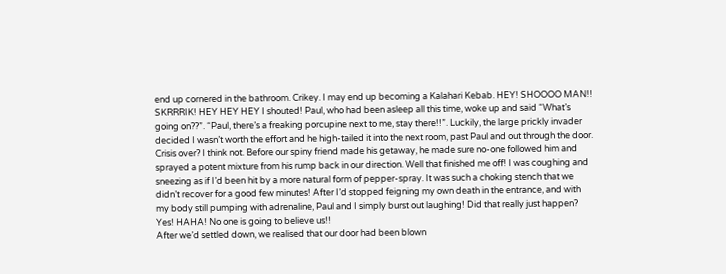end up cornered in the bathroom. Crikey. I may end up becoming a Kalahari Kebab. HEY! SHOOOO MAN!! SKRRRIK! HEY HEY HEY I shouted! Paul, who had been asleep all this time, woke up and said “What’s going on??”. “Paul, there’s a freaking porcupine next to me, stay there!!”. Luckily, the large prickly invader decided I wasn’t worth the effort and he high-tailed it into the next room, past Paul and out through the door. Crisis over? I think not. Before our spiny friend made his getaway, he made sure no-one followed him and sprayed a potent mixture from his rump back in our direction. Well that finished me off! I was coughing and sneezing as if I’d been hit by a more natural form of pepper-spray. It was such a choking stench that we didn’t recover for a good few minutes! After I’d stopped feigning my own death in the entrance, and with my body still pumping with adrenaline, Paul and I simply burst out laughing! Did that really just happen? Yes! HAHA! No one is going to believe us!!
After we’d settled down, we realised that our door had been blown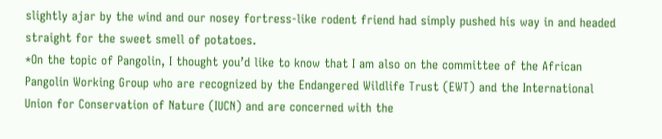slightly ajar by the wind and our nosey fortress-like rodent friend had simply pushed his way in and headed straight for the sweet smell of potatoes.
*On the topic of Pangolin, I thought you’d like to know that I am also on the committee of the African Pangolin Working Group who are recognized by the Endangered Wildlife Trust (EWT) and the International Union for Conservation of Nature (IUCN) and are concerned with the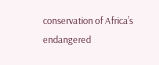conservation of Africa’s endangered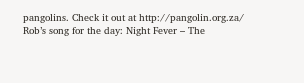pangolins. Check it out at http://pangolin.org.za/
Rob’s song for the day: Night Fever – The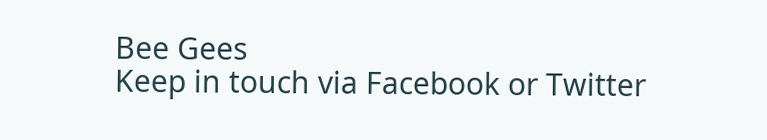Bee Gees
Keep in touch via Facebook or Twitter